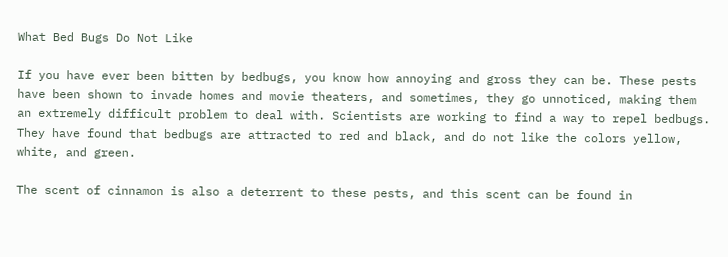What Bed Bugs Do Not Like

If you have ever been bitten by bedbugs, you know how annoying and gross they can be. These pests have been shown to invade homes and movie theaters, and sometimes, they go unnoticed, making them an extremely difficult problem to deal with. Scientists are working to find a way to repel bedbugs. They have found that bedbugs are attracted to red and black, and do not like the colors yellow, white, and green.

The scent of cinnamon is also a deterrent to these pests, and this scent can be found in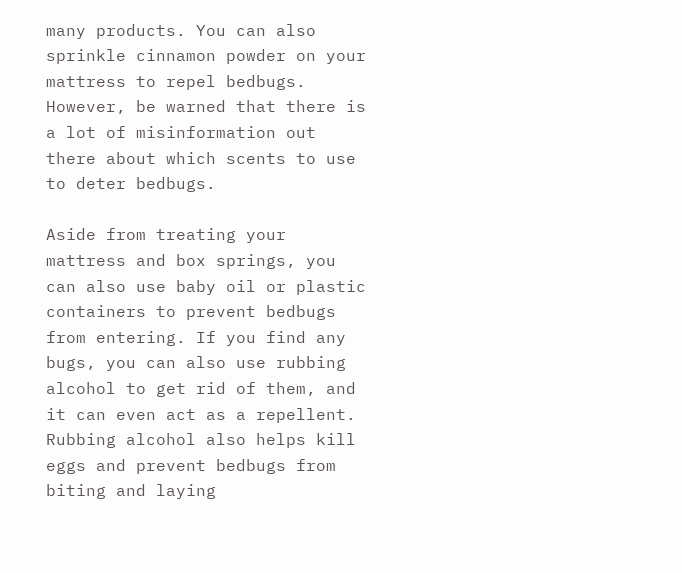many products. You can also sprinkle cinnamon powder on your mattress to repel bedbugs. However, be warned that there is a lot of misinformation out there about which scents to use to deter bedbugs.

Aside from treating your mattress and box springs, you can also use baby oil or plastic containers to prevent bedbugs from entering. If you find any bugs, you can also use rubbing alcohol to get rid of them, and it can even act as a repellent. Rubbing alcohol also helps kill eggs and prevent bedbugs from biting and laying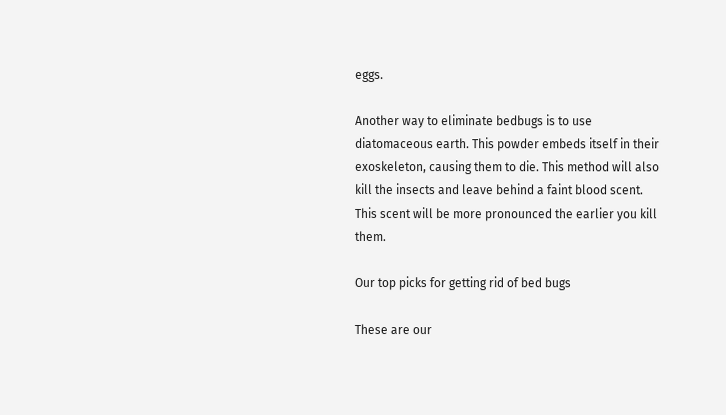eggs.

Another way to eliminate bedbugs is to use diatomaceous earth. This powder embeds itself in their exoskeleton, causing them to die. This method will also kill the insects and leave behind a faint blood scent. This scent will be more pronounced the earlier you kill them.

Our top picks for getting rid of bed bugs

These are our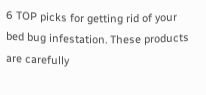6 TOP picks for getting rid of your bed bug infestation. These products are carefully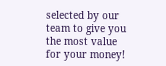selected by our team to give you the most value for your money!